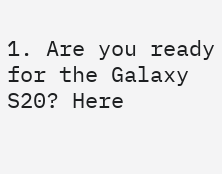1. Are you ready for the Galaxy S20? Here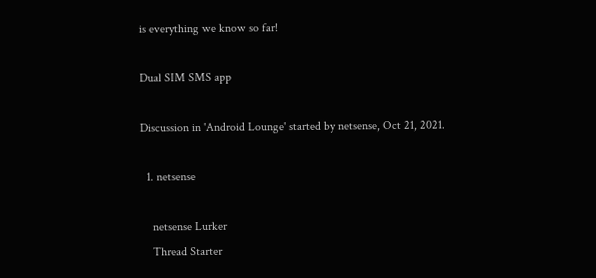is everything we know so far!

Dual SIM SMS app

Discussion in 'Android Lounge' started by netsense, Oct 21, 2021.

  1. netsense

    netsense Lurker
    Thread Starter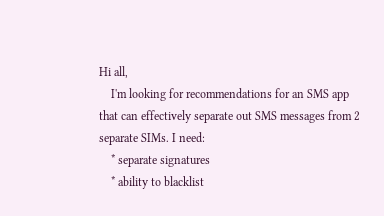Hi all,
    I'm looking for recommendations for an SMS app that can effectively separate out SMS messages from 2 separate SIMs. I need:
    * separate signatures
    * ability to blacklist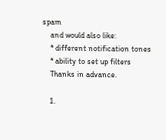spam
    and would also like:
    * different notification tones
    * ability to set up filters
    Thanks in advance.

    1.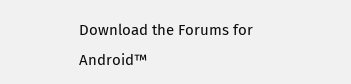Download the Forums for Android™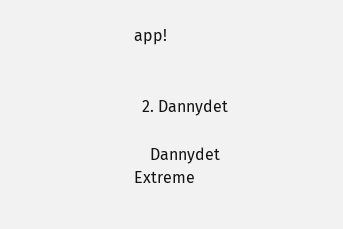app!


  2. Dannydet

    Dannydet Extreme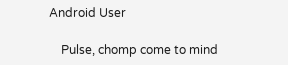Android User

    Pulse, chomp come to mind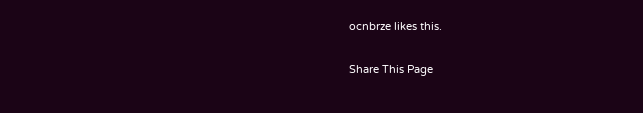ocnbrze likes this.

Share This Page